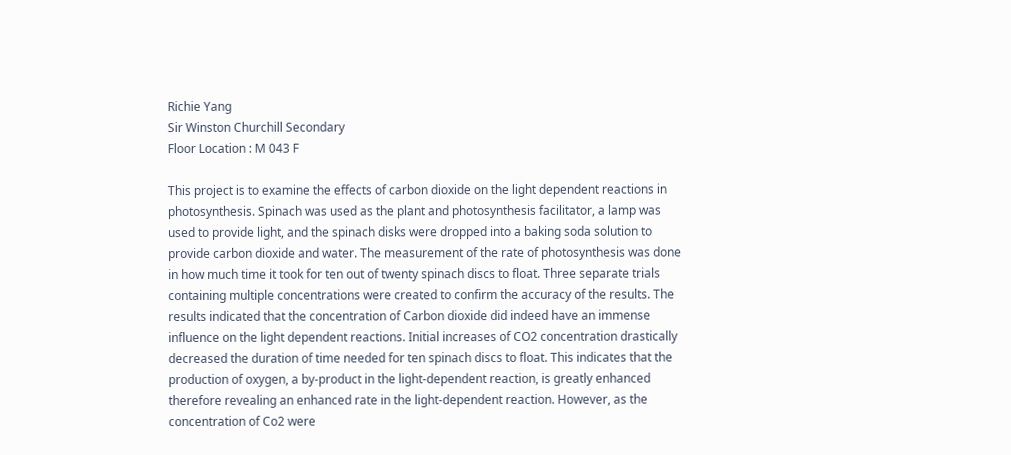Richie Yang
Sir Winston Churchill Secondary
Floor Location : M 043 F

This project is to examine the effects of carbon dioxide on the light dependent reactions in photosynthesis. Spinach was used as the plant and photosynthesis facilitator, a lamp was used to provide light, and the spinach disks were dropped into a baking soda solution to provide carbon dioxide and water. The measurement of the rate of photosynthesis was done in how much time it took for ten out of twenty spinach discs to float. Three separate trials containing multiple concentrations were created to confirm the accuracy of the results. The results indicated that the concentration of Carbon dioxide did indeed have an immense influence on the light dependent reactions. Initial increases of CO2 concentration drastically decreased the duration of time needed for ten spinach discs to float. This indicates that the production of oxygen, a by-product in the light-dependent reaction, is greatly enhanced therefore revealing an enhanced rate in the light-dependent reaction. However, as the concentration of Co2 were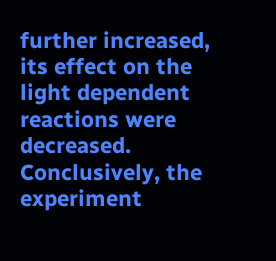further increased, its effect on the light dependent reactions were decreased. Conclusively, the experiment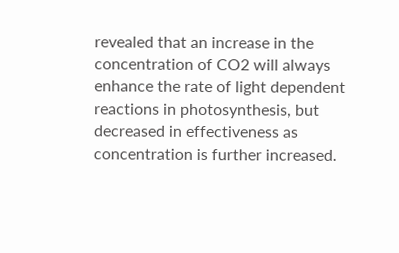revealed that an increase in the concentration of CO2 will always enhance the rate of light dependent reactions in photosynthesis, but decreased in effectiveness as concentration is further increased.